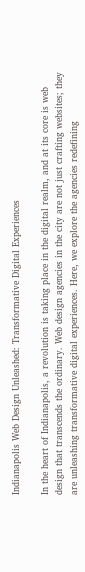Indianapolis Web Design Unleashed: Transformative Digital Experiences

In the heart of Indianapolis, a revolution is taking place in the digital realm, and at its core is web design that transcends the ordinary. Web design agencies in the city are not just crafting websites; they are unleashing transformative digital experiences. Here, we explore the agencies redefining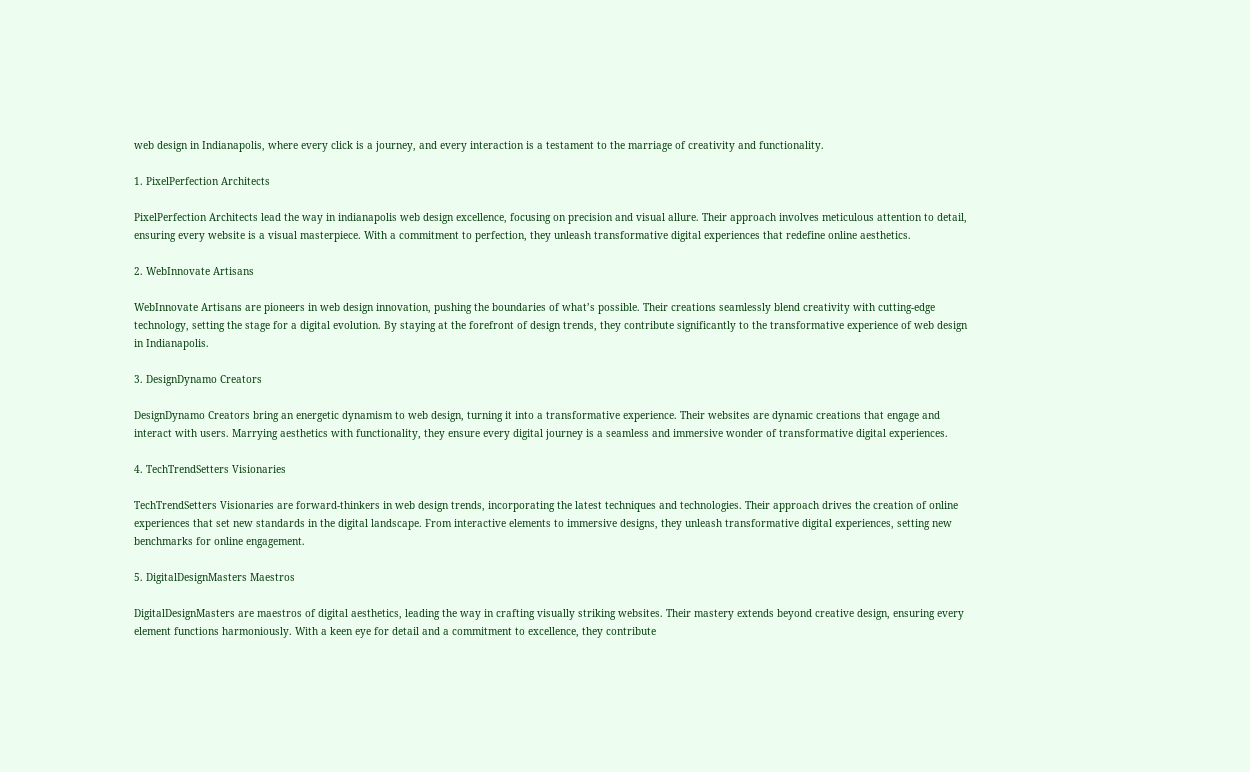web design in Indianapolis, where every click is a journey, and every interaction is a testament to the marriage of creativity and functionality.

1. PixelPerfection Architects

PixelPerfection Architects lead the way in indianapolis web design excellence, focusing on precision and visual allure. Their approach involves meticulous attention to detail, ensuring every website is a visual masterpiece. With a commitment to perfection, they unleash transformative digital experiences that redefine online aesthetics.

2. WebInnovate Artisans

WebInnovate Artisans are pioneers in web design innovation, pushing the boundaries of what’s possible. Their creations seamlessly blend creativity with cutting-edge technology, setting the stage for a digital evolution. By staying at the forefront of design trends, they contribute significantly to the transformative experience of web design in Indianapolis.

3. DesignDynamo Creators

DesignDynamo Creators bring an energetic dynamism to web design, turning it into a transformative experience. Their websites are dynamic creations that engage and interact with users. Marrying aesthetics with functionality, they ensure every digital journey is a seamless and immersive wonder of transformative digital experiences.

4. TechTrendSetters Visionaries

TechTrendSetters Visionaries are forward-thinkers in web design trends, incorporating the latest techniques and technologies. Their approach drives the creation of online experiences that set new standards in the digital landscape. From interactive elements to immersive designs, they unleash transformative digital experiences, setting new benchmarks for online engagement.

5. DigitalDesignMasters Maestros

DigitalDesignMasters are maestros of digital aesthetics, leading the way in crafting visually striking websites. Their mastery extends beyond creative design, ensuring every element functions harmoniously. With a keen eye for detail and a commitment to excellence, they contribute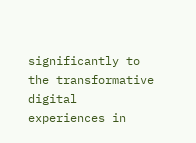significantly to the transformative digital experiences in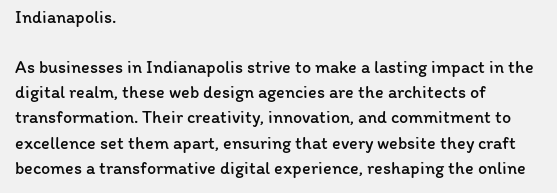Indianapolis.

As businesses in Indianapolis strive to make a lasting impact in the digital realm, these web design agencies are the architects of transformation. Their creativity, innovation, and commitment to excellence set them apart, ensuring that every website they craft becomes a transformative digital experience, reshaping the online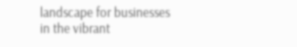landscape for businesses in the vibrant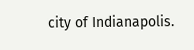city of Indianapolis.